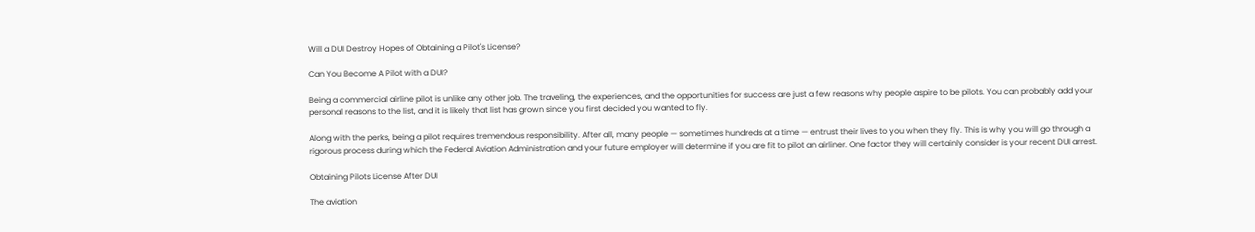Will a DUI Destroy Hopes of Obtaining a Pilot's License?

Can You Become A Pilot with a DUI?

Being a commercial airline pilot is unlike any other job. The traveling, the experiences, and the opportunities for success are just a few reasons why people aspire to be pilots. You can probably add your personal reasons to the list, and it is likely that list has grown since you first decided you wanted to fly.

Along with the perks, being a pilot requires tremendous responsibility. After all, many people — sometimes hundreds at a time — entrust their lives to you when they fly. This is why you will go through a rigorous process during which the Federal Aviation Administration and your future employer will determine if you are fit to pilot an airliner. One factor they will certainly consider is your recent DUI arrest.

Obtaining Pilots License After DUI

The aviation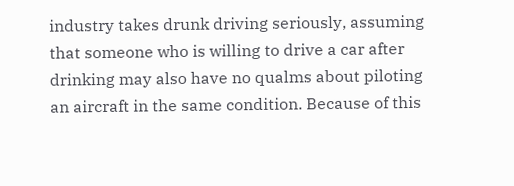industry takes drunk driving seriously, assuming that someone who is willing to drive a car after drinking may also have no qualms about piloting an aircraft in the same condition. Because of this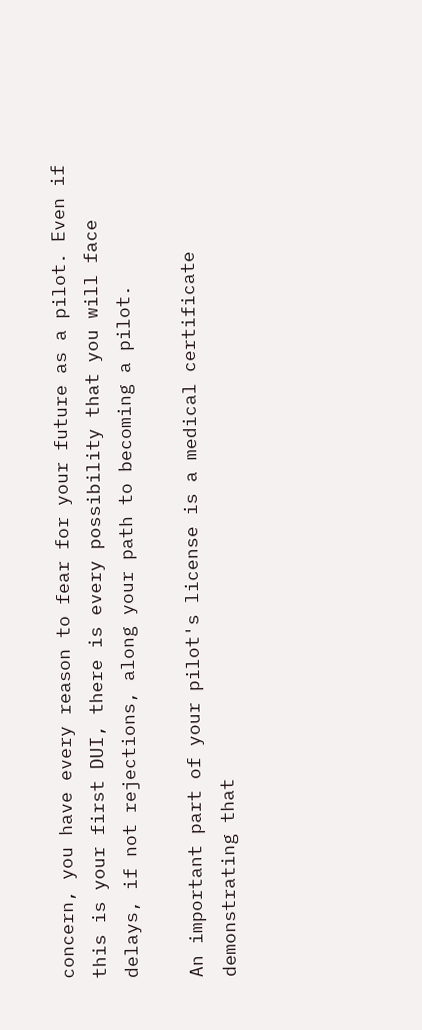concern, you have every reason to fear for your future as a pilot. Even if this is your first DUI, there is every possibility that you will face delays, if not rejections, along your path to becoming a pilot.

An important part of your pilot's license is a medical certificate demonstrating that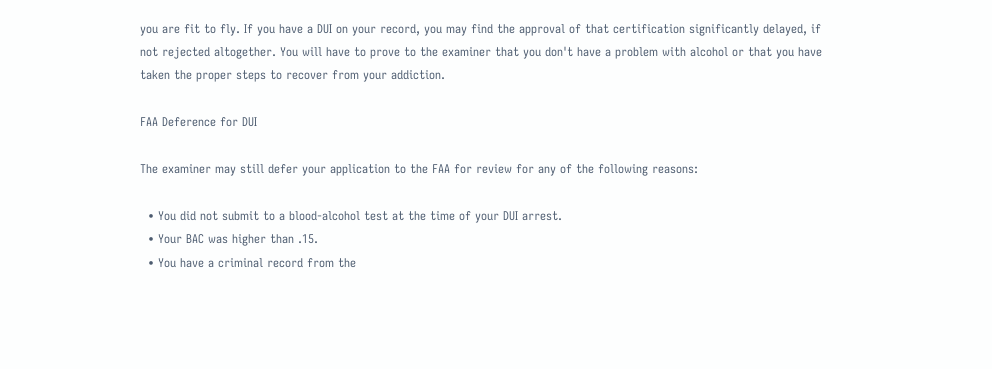you are fit to fly. If you have a DUI on your record, you may find the approval of that certification significantly delayed, if not rejected altogether. You will have to prove to the examiner that you don't have a problem with alcohol or that you have taken the proper steps to recover from your addiction.

FAA Deference for DUI

The examiner may still defer your application to the FAA for review for any of the following reasons:

  • You did not submit to a blood-alcohol test at the time of your DUI arrest.
  • Your BAC was higher than .15.
  • You have a criminal record from the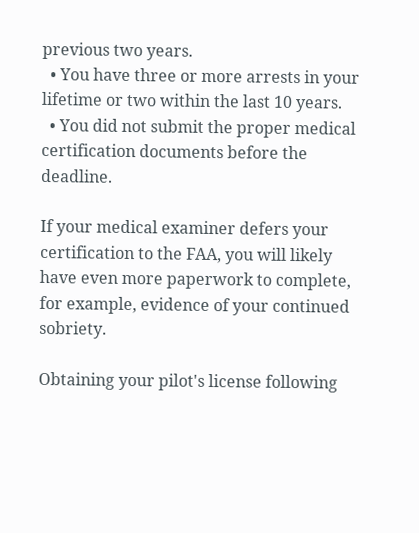previous two years.
  • You have three or more arrests in your lifetime or two within the last 10 years.
  • You did not submit the proper medical certification documents before the deadline.

If your medical examiner defers your certification to the FAA, you will likely have even more paperwork to complete, for example, evidence of your continued sobriety.

Obtaining your pilot's license following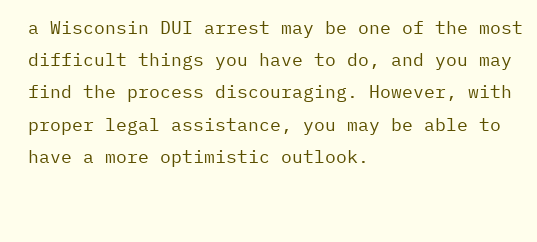a Wisconsin DUI arrest may be one of the most difficult things you have to do, and you may find the process discouraging. However, with proper legal assistance, you may be able to have a more optimistic outlook.